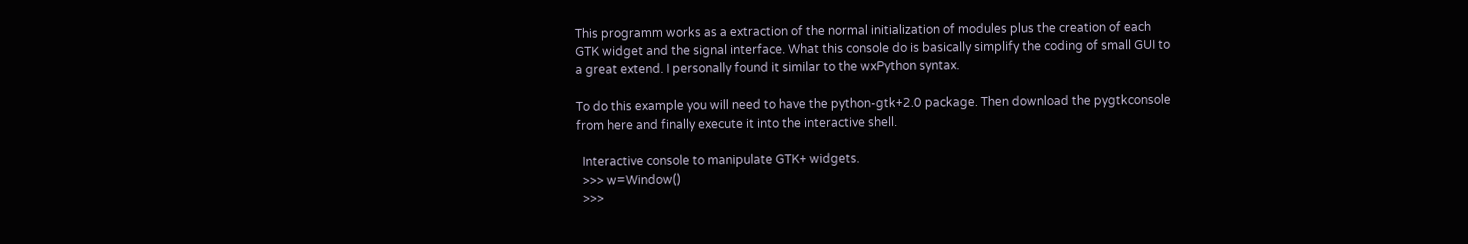This programm works as a extraction of the normal initialization of modules plus the creation of each GTK widget and the signal interface. What this console do is basically simplify the coding of small GUI to a great extend. I personally found it similar to the wxPython syntax.

To do this example you will need to have the python-gtk+2.0 package. Then download the pygtkconsole from here and finally execute it into the interactive shell.

  Interactive console to manipulate GTK+ widgets.
  >>> w=Window()
  >>>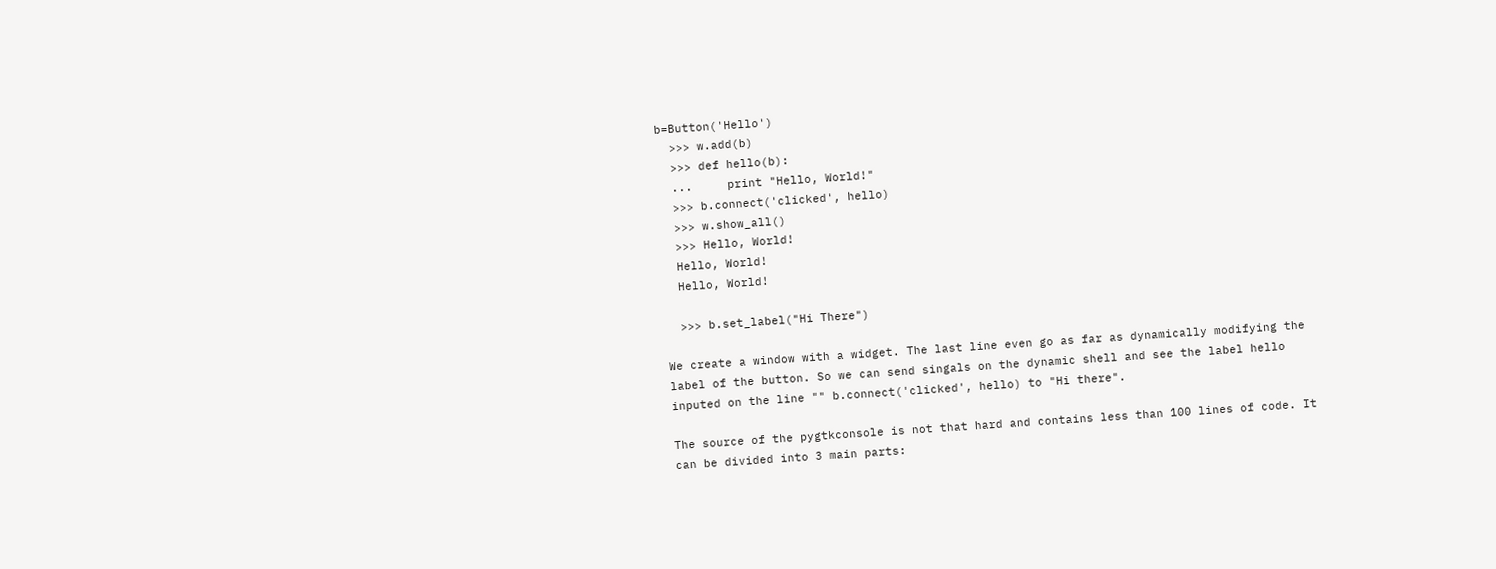b=Button('Hello')
  >>> w.add(b)
  >>> def hello(b):
  ...     print "Hello, World!"
  >>> b.connect('clicked', hello)
  >>> w.show_all()
  >>> Hello, World!
  Hello, World!
  Hello, World!

  >>> b.set_label("Hi There")

We create a window with a widget. The last line even go as far as dynamically modifying the label of the button. So we can send singals on the dynamic shell and see the label hello inputed on the line "" b.connect('clicked', hello) to "Hi there".

The source of the pygtkconsole is not that hard and contains less than 100 lines of code. It can be divided into 3 main parts: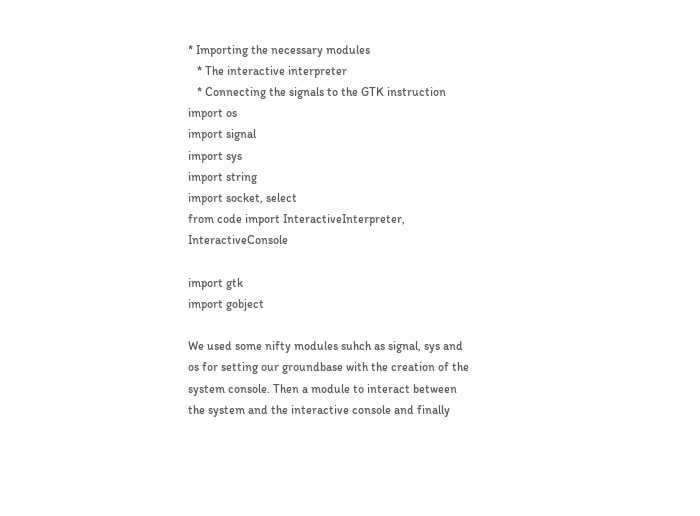* Importing the necessary modules
   * The interactive interpreter
   * Connecting the signals to the GTK instruction
import os
import signal
import sys
import string
import socket, select
from code import InteractiveInterpreter, InteractiveConsole

import gtk
import gobject

We used some nifty modules suhch as signal, sys and os for setting our groundbase with the creation of the system console. Then a module to interact between the system and the interactive console and finally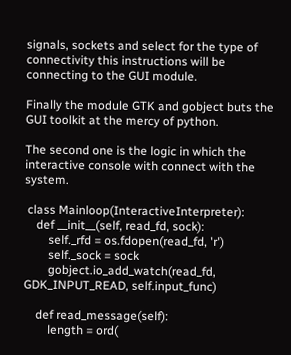signals, sockets and select for the type of connectivity this instructions will be connecting to the GUI module.

Finally the module GTK and gobject buts the GUI toolkit at the mercy of python.

The second one is the logic in which the interactive console with connect with the system.

 class Mainloop(InteractiveInterpreter):
    def __init__(self, read_fd, sock):
        self._rfd = os.fdopen(read_fd, 'r')
        self._sock = sock
        gobject.io_add_watch(read_fd, GDK_INPUT_READ, self.input_func)

    def read_message(self):
        length = ord(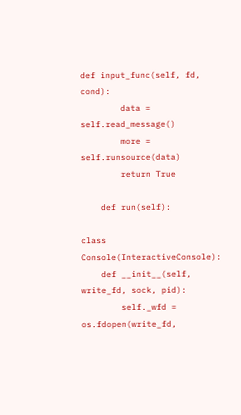def input_func(self, fd, cond):
        data = self.read_message()
        more = self.runsource(data)
        return True

    def run(self):

class Console(InteractiveConsole):
    def __init__(self, write_fd, sock, pid):
        self._wfd = os.fdopen(write_fd,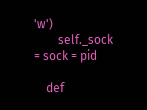'w')
        self._sock = sock = pid

    def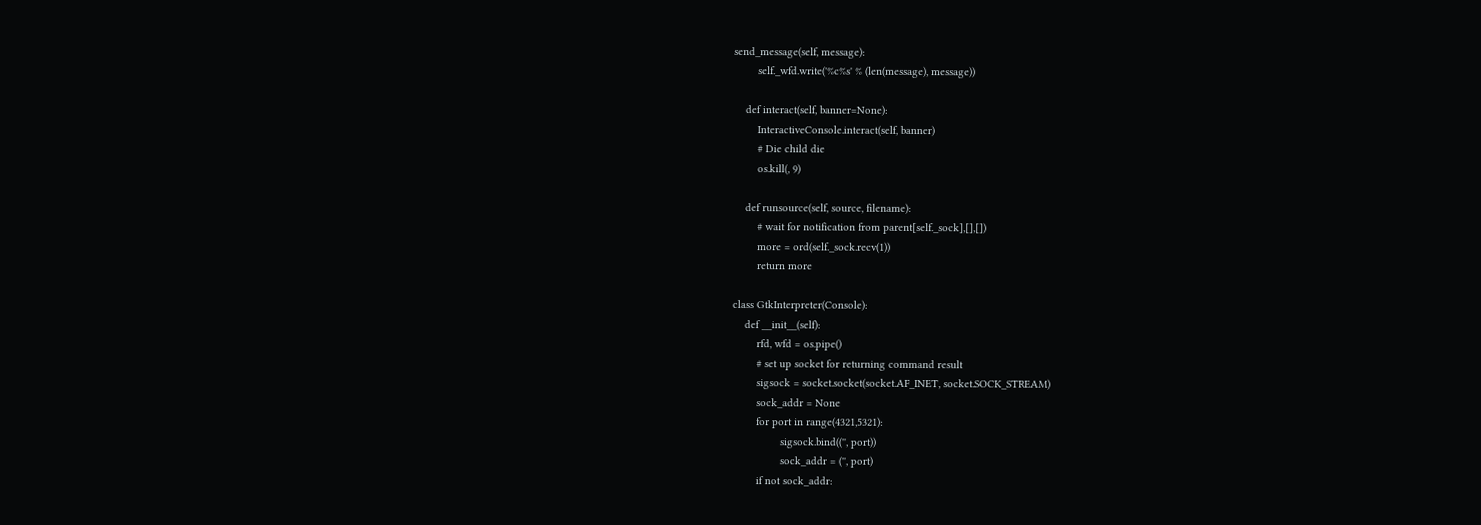send_message(self, message):
        self._wfd.write('%c%s' % (len(message), message))

    def interact(self, banner=None):
        InteractiveConsole.interact(self, banner)
        # Die child die
        os.kill(, 9)

    def runsource(self, source, filename):
        # wait for notification from parent[self._sock],[],[])
        more = ord(self._sock.recv(1))
        return more

class GtkInterpreter(Console):
    def __init__(self):
        rfd, wfd = os.pipe()
        # set up socket for returning command result
        sigsock = socket.socket(socket.AF_INET, socket.SOCK_STREAM)
        sock_addr = None
        for port in range(4321,5321):
                sigsock.bind(('', port))
                sock_addr = ('', port)
        if not sock_addr: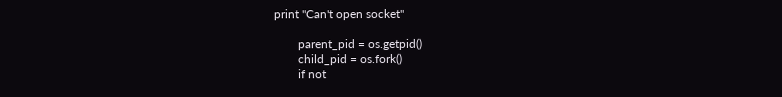print "Can't open socket"

        parent_pid = os.getpid()
        child_pid = os.fork()
        if not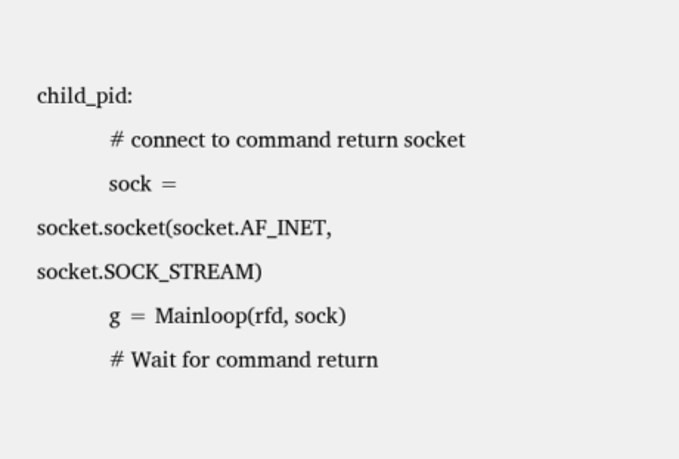child_pid:
            # connect to command return socket
            sock = socket.socket(socket.AF_INET, socket.SOCK_STREAM)
            g = Mainloop(rfd, sock)
            # Wait for command return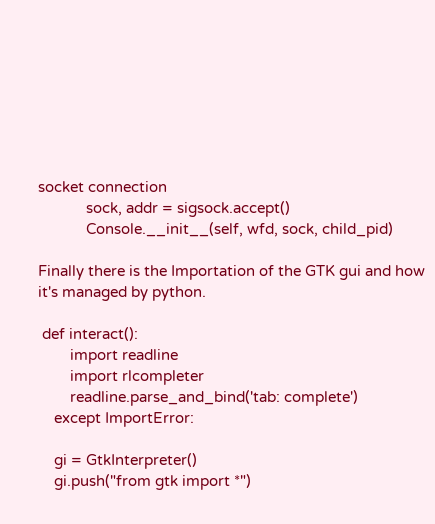socket connection
            sock, addr = sigsock.accept()
            Console.__init__(self, wfd, sock, child_pid)

Finally there is the Importation of the GTK gui and how it's managed by python.

 def interact():
        import readline
        import rlcompleter
        readline.parse_and_bind('tab: complete')
    except ImportError:

    gi = GtkInterpreter()
    gi.push("from gtk import *")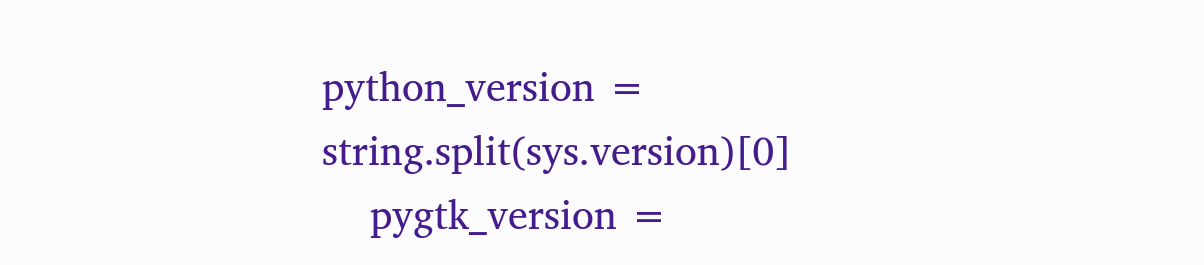python_version = string.split(sys.version)[0]
    pygtk_version =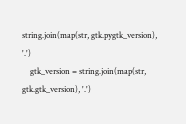string.join(map(str, gtk.pygtk_version), '.')
    gtk_version = string.join(map(str, gtk.gtk_version), '.')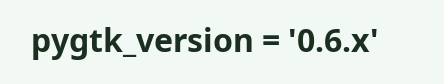pygtk_version = '0.6.x'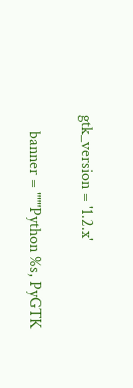gtk_version = '1.2.x'

    banner = """Python %s, PyGTK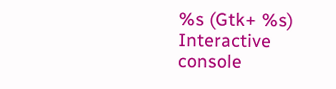%s (Gtk+ %s)
Interactive console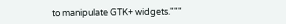to manipulate GTK+ widgets."""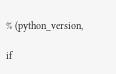% (python_version,

if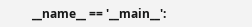__name__ == '__main__':